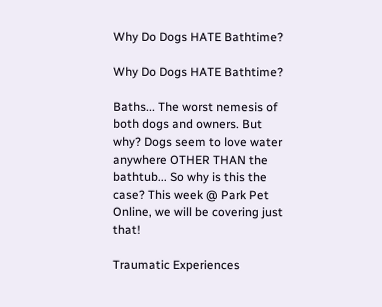Why Do Dogs HATE Bathtime?

Why Do Dogs HATE Bathtime?

Baths... The worst nemesis of both dogs and owners. But why? Dogs seem to love water anywhere OTHER THAN the bathtub... So why is this the case? This week @ Park Pet Online, we will be covering just that!

Traumatic Experiences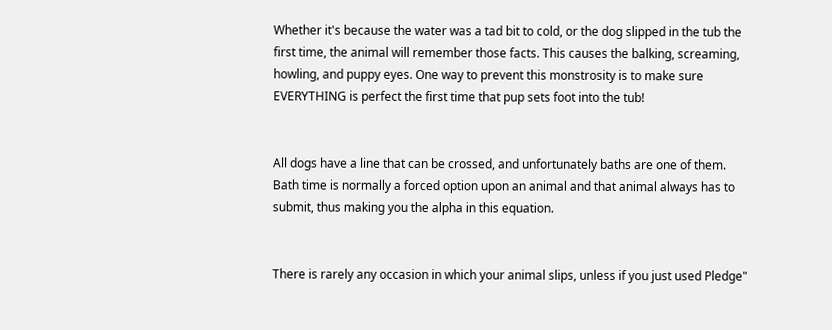Whether it's because the water was a tad bit to cold, or the dog slipped in the tub the first time, the animal will remember those facts. This causes the balking, screaming, howling, and puppy eyes. One way to prevent this monstrosity is to make sure EVERYTHING is perfect the first time that pup sets foot into the tub!


All dogs have a line that can be crossed, and unfortunately baths are one of them. Bath time is normally a forced option upon an animal and that animal always has to submit, thus making you the alpha in this equation.


There is rarely any occasion in which your animal slips, unless if you just used Pledge"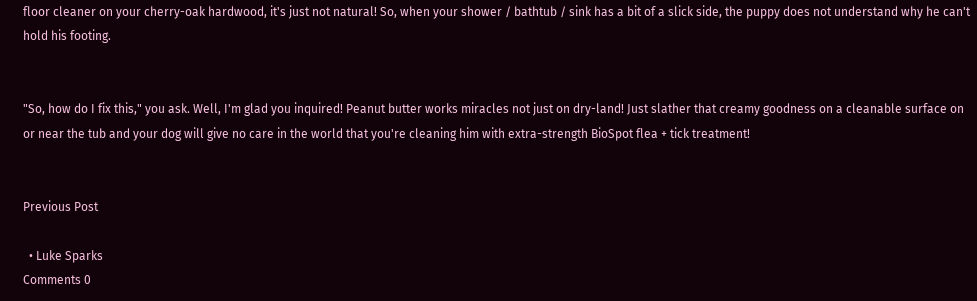floor cleaner on your cherry-oak hardwood, it's just not natural! So, when your shower / bathtub / sink has a bit of a slick side, the puppy does not understand why he can't hold his footing.


"So, how do I fix this," you ask. Well, I'm glad you inquired! Peanut butter works miracles not just on dry-land! Just slather that creamy goodness on a cleanable surface on or near the tub and your dog will give no care in the world that you're cleaning him with extra-strength BioSpot flea + tick treatment!


Previous Post

  • Luke Sparks
Comments 0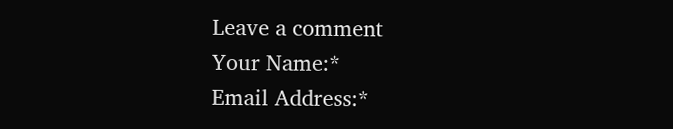Leave a comment
Your Name:*
Email Address:*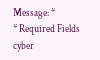Message: *
* Required Fields
cyber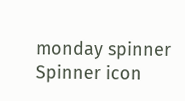monday spinner Spinner icon